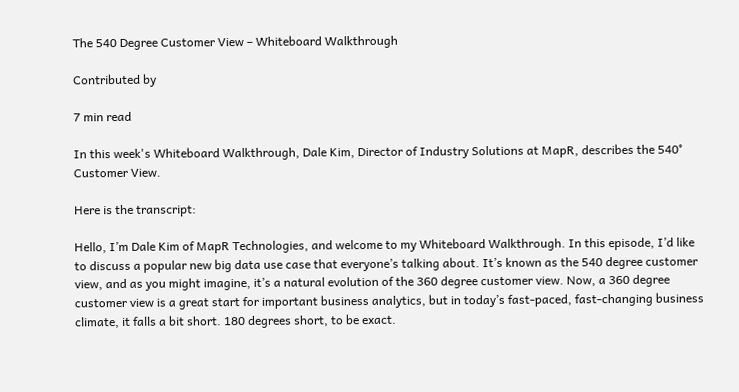The 540 Degree Customer View – Whiteboard Walkthrough

Contributed by

7 min read

In this week's Whiteboard Walkthrough, Dale Kim, Director of Industry Solutions at MapR, describes the 540° Customer View.

Here is the transcript:

Hello, I’m Dale Kim of MapR Technologies, and welcome to my Whiteboard Walkthrough. In this episode, I’d like to discuss a popular new big data use case that everyone’s talking about. It’s known as the 540 degree customer view, and as you might imagine, it’s a natural evolution of the 360 degree customer view. Now, a 360 degree customer view is a great start for important business analytics, but in today’s fast-paced, fast-changing business climate, it falls a bit short. 180 degrees short, to be exact.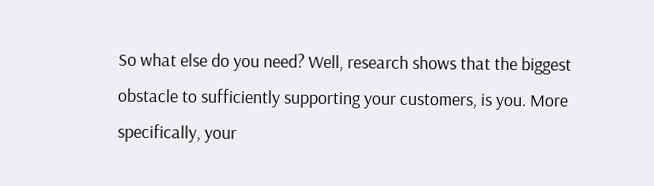So what else do you need? Well, research shows that the biggest obstacle to sufficiently supporting your customers, is you. More specifically, your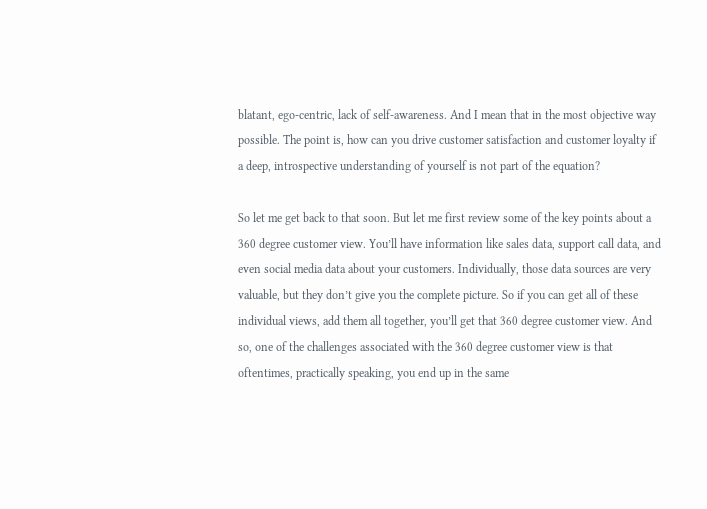blatant, ego-centric, lack of self-awareness. And I mean that in the most objective way possible. The point is, how can you drive customer satisfaction and customer loyalty if a deep, introspective understanding of yourself is not part of the equation?

So let me get back to that soon. But let me first review some of the key points about a 360 degree customer view. You’ll have information like sales data, support call data, and even social media data about your customers. Individually, those data sources are very valuable, but they don’t give you the complete picture. So if you can get all of these individual views, add them all together, you’ll get that 360 degree customer view. And so, one of the challenges associated with the 360 degree customer view is that oftentimes, practically speaking, you end up in the same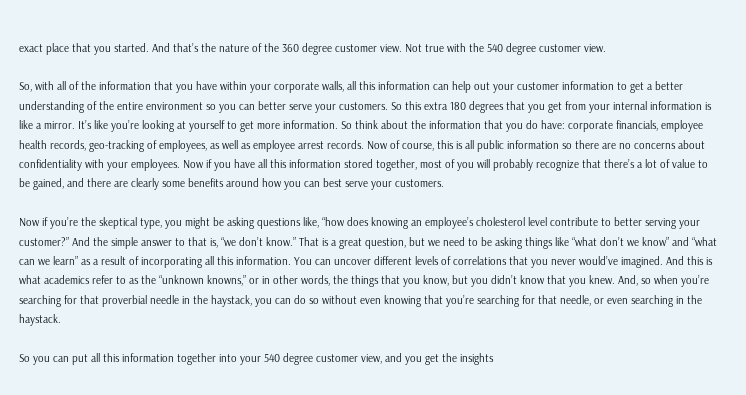exact place that you started. And that’s the nature of the 360 degree customer view. Not true with the 540 degree customer view.

So, with all of the information that you have within your corporate walls, all this information can help out your customer information to get a better understanding of the entire environment so you can better serve your customers. So this extra 180 degrees that you get from your internal information is like a mirror. It’s like you’re looking at yourself to get more information. So think about the information that you do have: corporate financials, employee health records, geo-tracking of employees, as well as employee arrest records. Now of course, this is all public information so there are no concerns about confidentiality with your employees. Now if you have all this information stored together, most of you will probably recognize that there’s a lot of value to be gained, and there are clearly some benefits around how you can best serve your customers.

Now if you’re the skeptical type, you might be asking questions like, “how does knowing an employee’s cholesterol level contribute to better serving your customer?” And the simple answer to that is, “we don’t know.” That is a great question, but we need to be asking things like “what don’t we know” and “what can we learn” as a result of incorporating all this information. You can uncover different levels of correlations that you never would’ve imagined. And this is what academics refer to as the “unknown knowns,” or in other words, the things that you know, but you didn’t know that you knew. And, so when you’re searching for that proverbial needle in the haystack, you can do so without even knowing that you’re searching for that needle, or even searching in the haystack.

So you can put all this information together into your 540 degree customer view, and you get the insights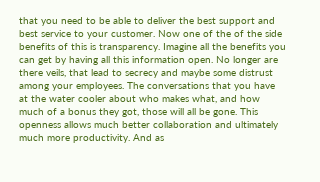that you need to be able to deliver the best support and best service to your customer. Now one of the of the side benefits of this is transparency. Imagine all the benefits you can get by having all this information open. No longer are there veils, that lead to secrecy and maybe some distrust among your employees. The conversations that you have at the water cooler about who makes what, and how much of a bonus they got, those will all be gone. This openness allows much better collaboration and ultimately much more productivity. And as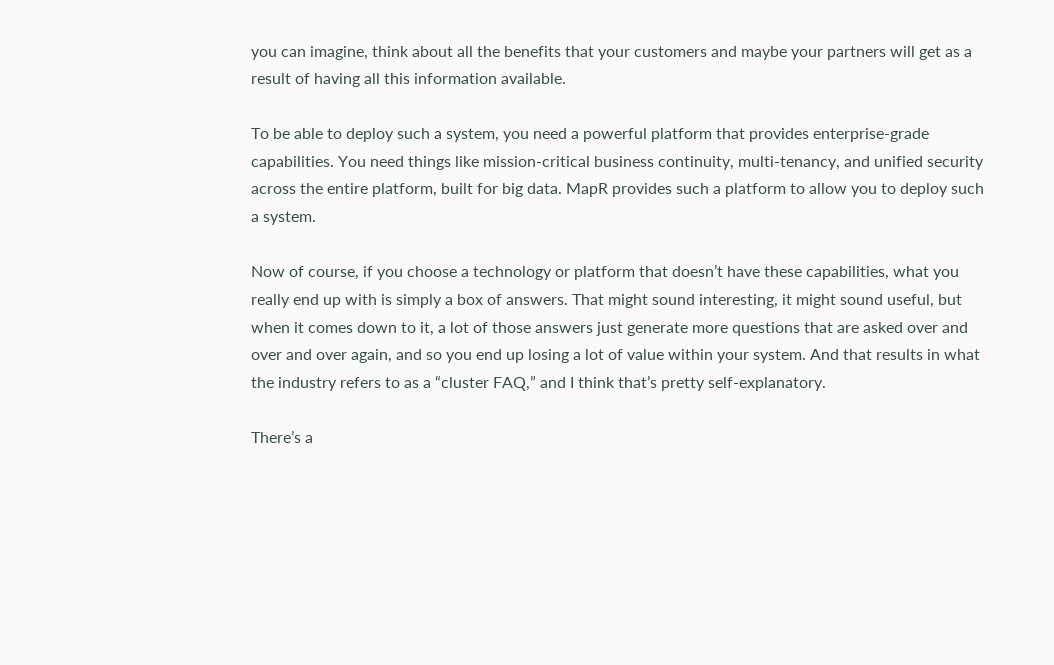you can imagine, think about all the benefits that your customers and maybe your partners will get as a result of having all this information available.

To be able to deploy such a system, you need a powerful platform that provides enterprise-grade capabilities. You need things like mission-critical business continuity, multi-tenancy, and unified security across the entire platform, built for big data. MapR provides such a platform to allow you to deploy such a system.

Now of course, if you choose a technology or platform that doesn’t have these capabilities, what you really end up with is simply a box of answers. That might sound interesting, it might sound useful, but when it comes down to it, a lot of those answers just generate more questions that are asked over and over and over again, and so you end up losing a lot of value within your system. And that results in what the industry refers to as a “cluster FAQ,” and I think that’s pretty self-explanatory.

There’s a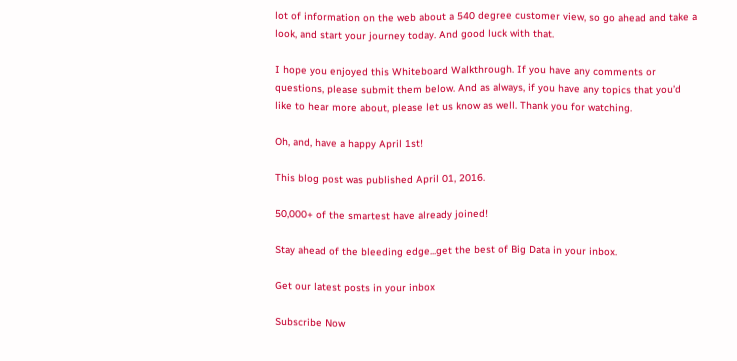lot of information on the web about a 540 degree customer view, so go ahead and take a look, and start your journey today. And good luck with that.

I hope you enjoyed this Whiteboard Walkthrough. If you have any comments or questions, please submit them below. And as always, if you have any topics that you’d like to hear more about, please let us know as well. Thank you for watching.

Oh, and, have a happy April 1st!

This blog post was published April 01, 2016.

50,000+ of the smartest have already joined!

Stay ahead of the bleeding edge...get the best of Big Data in your inbox.

Get our latest posts in your inbox

Subscribe Now